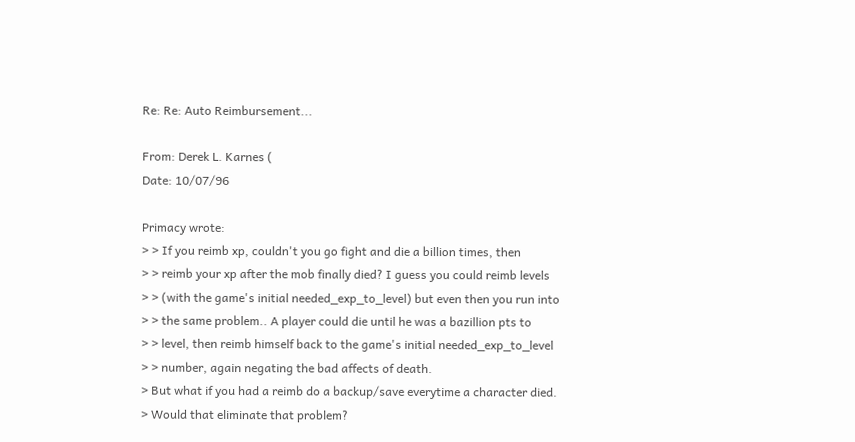Re: Re: Auto Reimbursement...

From: Derek L. Karnes (
Date: 10/07/96

Primacy wrote:
> > If you reimb xp, couldn't you go fight and die a billion times, then
> > reimb your xp after the mob finally died? I guess you could reimb levels
> > (with the game's initial needed_exp_to_level) but even then you run into
> > the same problem.. A player could die until he was a bazillion pts to
> > level, then reimb himself back to the game's initial needed_exp_to_level
> > number, again negating the bad affects of death.
> But what if you had a reimb do a backup/save everytime a character died.
> Would that eliminate that problem?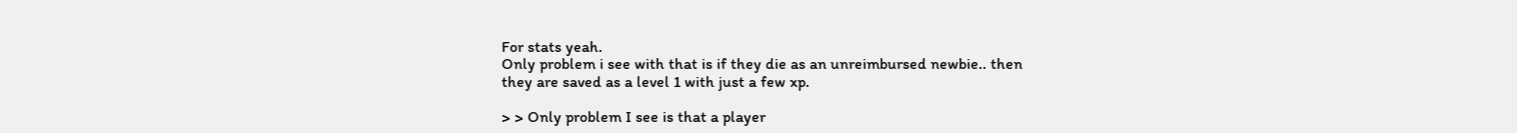For stats yeah.
Only problem i see with that is if they die as an unreimbursed newbie.. then
they are saved as a level 1 with just a few xp.

> > Only problem I see is that a player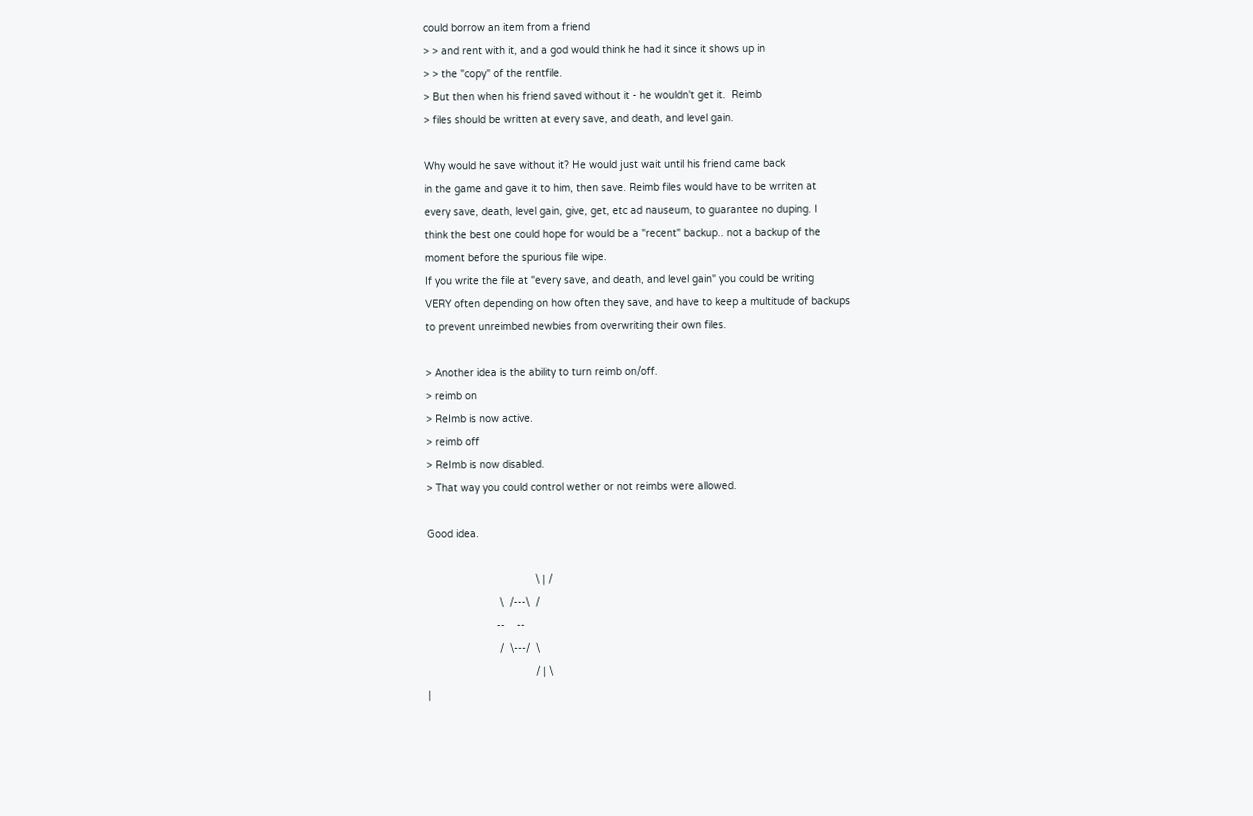could borrow an item from a friend
> > and rent with it, and a god would think he had it since it shows up in
> > the "copy" of the rentfile.
> But then when his friend saved without it - he wouldn't get it.  Reimb
> files should be written at every save, and death, and level gain.

Why would he save without it? He would just wait until his friend came back
in the game and gave it to him, then save. Reimb files would have to be wrriten at
every save, death, level gain, give, get, etc ad nauseum, to guarantee no duping. I
think the best one could hope for would be a "recent" backup.. not a backup of the
moment before the spurious file wipe.
If you write the file at "every save, and death, and level gain" you could be writing
VERY often depending on how often they save, and have to keep a multitude of backups
to prevent unreimbed newbies from overwriting their own files.

> Another idea is the ability to turn reimb on/off.
> reimb on
> ReImb is now active.
> reimb off
> ReImb is now disabled.
> That way you could control wether or not reimbs were allowed.

Good idea.

                                    \ | /
                        \  /---\  /
                       --    --
                        /  \---/  \
                                    / | \
|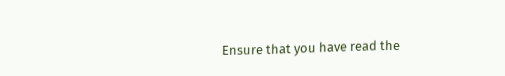Ensure that you have read the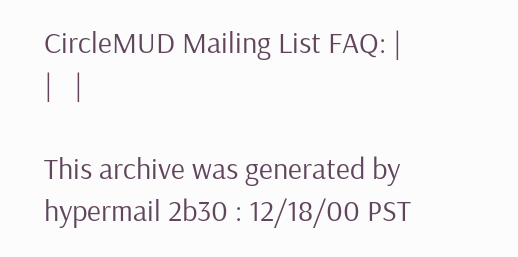CircleMUD Mailing List FAQ: |
|   |

This archive was generated by hypermail 2b30 : 12/18/00 PST